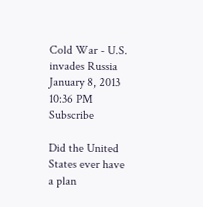Cold War - U.S. invades Russia
January 8, 2013 10:36 PM   Subscribe

Did the United States ever have a plan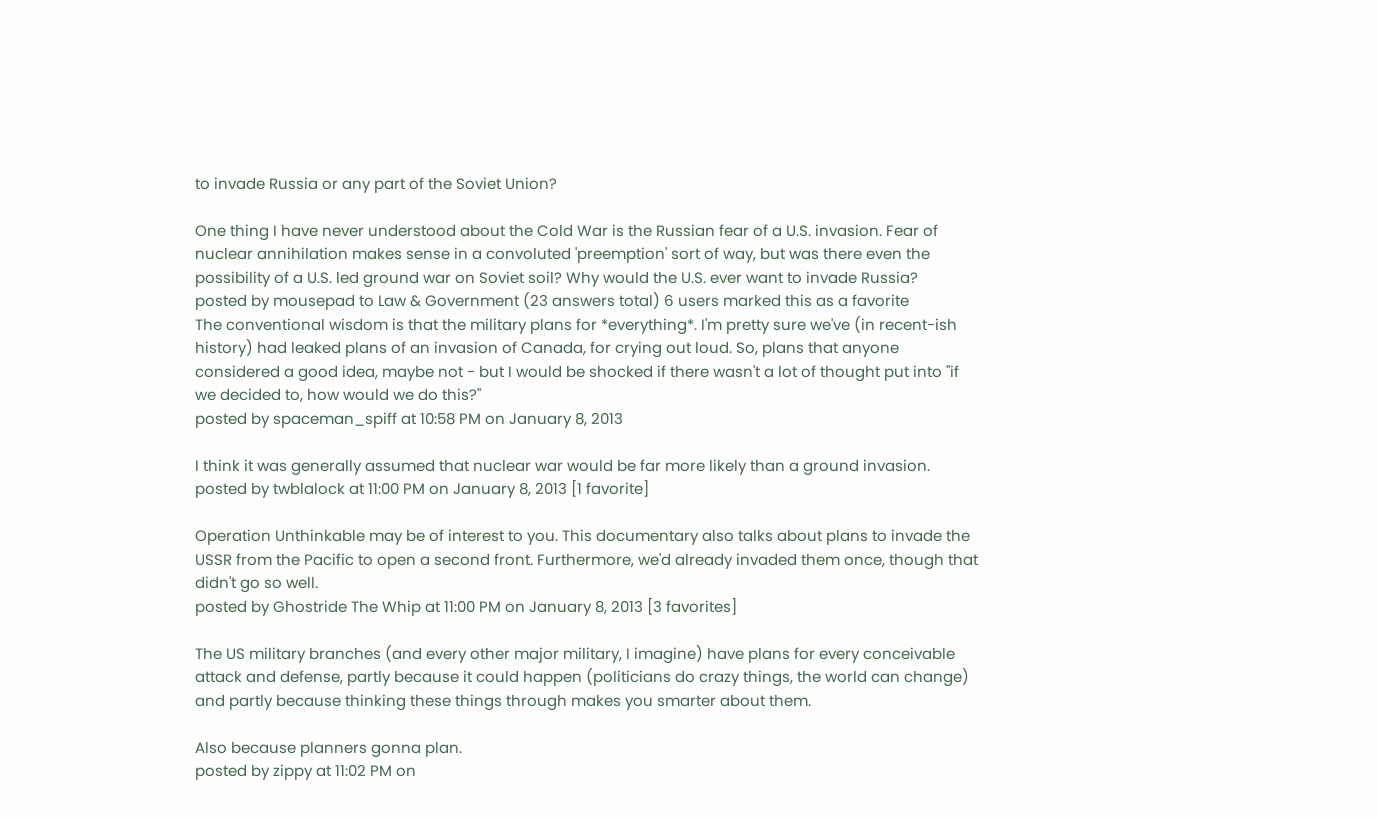to invade Russia or any part of the Soviet Union?

One thing I have never understood about the Cold War is the Russian fear of a U.S. invasion. Fear of nuclear annihilation makes sense in a convoluted 'preemption' sort of way, but was there even the possibility of a U.S. led ground war on Soviet soil? Why would the U.S. ever want to invade Russia?
posted by mousepad to Law & Government (23 answers total) 6 users marked this as a favorite
The conventional wisdom is that the military plans for *everything*. I'm pretty sure we've (in recent-ish history) had leaked plans of an invasion of Canada, for crying out loud. So, plans that anyone considered a good idea, maybe not - but I would be shocked if there wasn't a lot of thought put into "if we decided to, how would we do this?"
posted by spaceman_spiff at 10:58 PM on January 8, 2013

I think it was generally assumed that nuclear war would be far more likely than a ground invasion.
posted by twblalock at 11:00 PM on January 8, 2013 [1 favorite]

Operation Unthinkable may be of interest to you. This documentary also talks about plans to invade the USSR from the Pacific to open a second front. Furthermore, we'd already invaded them once, though that didn't go so well.
posted by Ghostride The Whip at 11:00 PM on January 8, 2013 [3 favorites]

The US military branches (and every other major military, I imagine) have plans for every conceivable attack and defense, partly because it could happen (politicians do crazy things, the world can change) and partly because thinking these things through makes you smarter about them.

Also because planners gonna plan.
posted by zippy at 11:02 PM on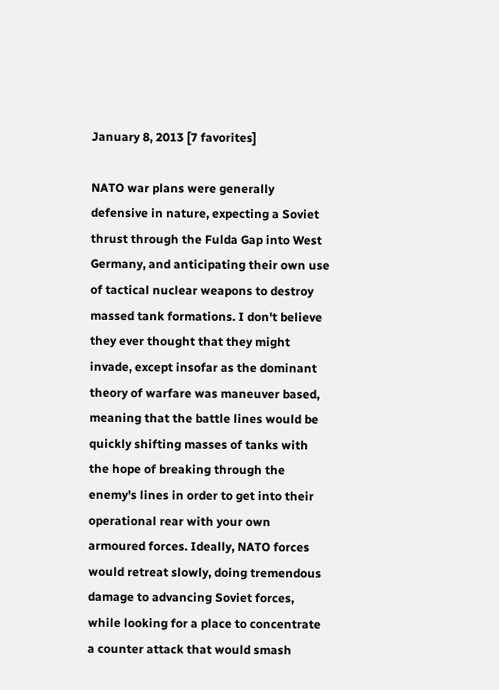January 8, 2013 [7 favorites]

NATO war plans were generally defensive in nature, expecting a Soviet thrust through the Fulda Gap into West Germany, and anticipating their own use of tactical nuclear weapons to destroy massed tank formations. I don't believe they ever thought that they might invade, except insofar as the dominant theory of warfare was maneuver based, meaning that the battle lines would be quickly shifting masses of tanks with the hope of breaking through the enemy's lines in order to get into their operational rear with your own armoured forces. Ideally, NATO forces would retreat slowly, doing tremendous damage to advancing Soviet forces, while looking for a place to concentrate a counter attack that would smash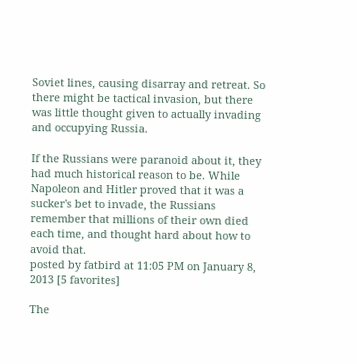Soviet lines, causing disarray and retreat. So there might be tactical invasion, but there was little thought given to actually invading and occupying Russia.

If the Russians were paranoid about it, they had much historical reason to be. While Napoleon and Hitler proved that it was a sucker's bet to invade, the Russians remember that millions of their own died each time, and thought hard about how to avoid that.
posted by fatbird at 11:05 PM on January 8, 2013 [5 favorites]

The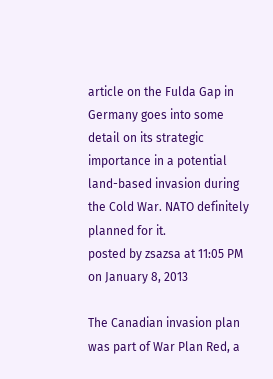article on the Fulda Gap in Germany goes into some detail on its strategic importance in a potential land-based invasion during the Cold War. NATO definitely planned for it.
posted by zsazsa at 11:05 PM on January 8, 2013

The Canadian invasion plan was part of War Plan Red, a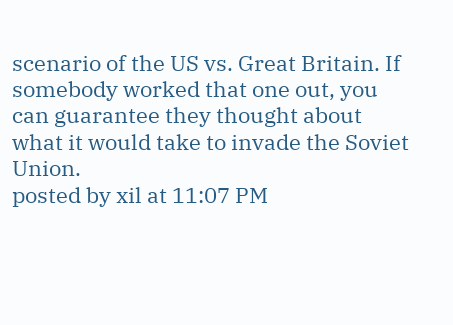scenario of the US vs. Great Britain. If somebody worked that one out, you can guarantee they thought about what it would take to invade the Soviet Union.
posted by xil at 11:07 PM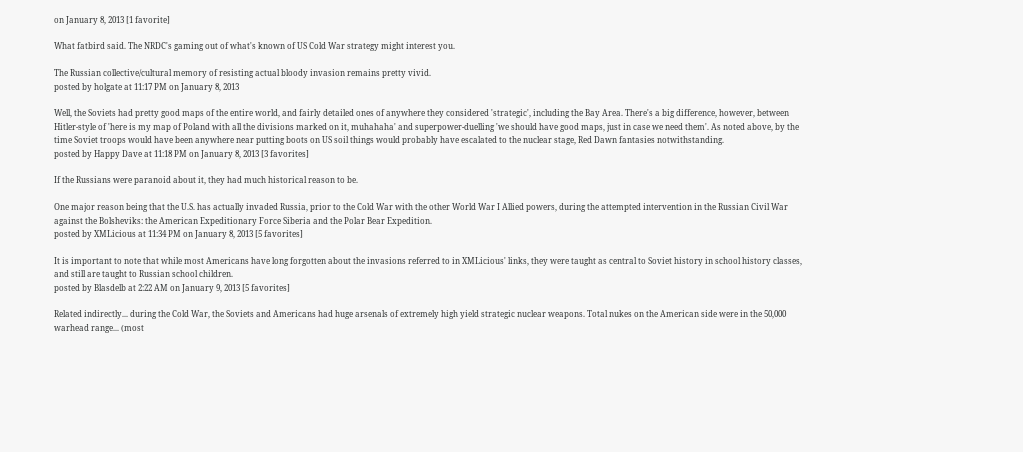on January 8, 2013 [1 favorite]

What fatbird said. The NRDC's gaming out of what's known of US Cold War strategy might interest you.

The Russian collective/cultural memory of resisting actual bloody invasion remains pretty vivid.
posted by holgate at 11:17 PM on January 8, 2013

Well, the Soviets had pretty good maps of the entire world, and fairly detailed ones of anywhere they considered 'strategic', including the Bay Area. There's a big difference, however, between Hitler-style of 'here is my map of Poland with all the divisions marked on it, muhahaha' and superpower-duelling 'we should have good maps, just in case we need them'. As noted above, by the time Soviet troops would have been anywhere near putting boots on US soil things would probably have escalated to the nuclear stage, Red Dawn fantasies notwithstanding.
posted by Happy Dave at 11:18 PM on January 8, 2013 [3 favorites]

If the Russians were paranoid about it, they had much historical reason to be.

One major reason being that the U.S. has actually invaded Russia, prior to the Cold War with the other World War I Allied powers, during the attempted intervention in the Russian Civil War against the Bolsheviks: the American Expeditionary Force Siberia and the Polar Bear Expedition.
posted by XMLicious at 11:34 PM on January 8, 2013 [5 favorites]

It is important to note that while most Americans have long forgotten about the invasions referred to in XMLicious' links, they were taught as central to Soviet history in school history classes, and still are taught to Russian school children.
posted by Blasdelb at 2:22 AM on January 9, 2013 [5 favorites]

Related indirectly... during the Cold War, the Soviets and Americans had huge arsenals of extremely high yield strategic nuclear weapons. Total nukes on the American side were in the 50,000 warhead range... (most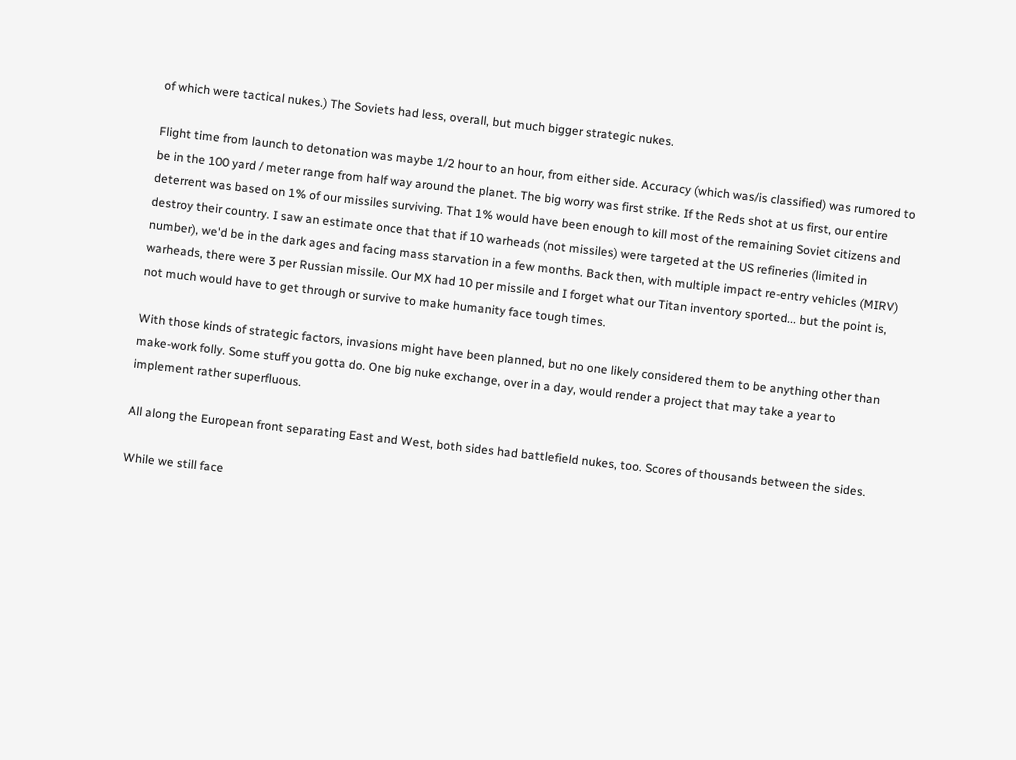of which were tactical nukes.) The Soviets had less, overall, but much bigger strategic nukes.

Flight time from launch to detonation was maybe 1/2 hour to an hour, from either side. Accuracy (which was/is classified) was rumored to be in the 100 yard / meter range from half way around the planet. The big worry was first strike. If the Reds shot at us first, our entire deterrent was based on 1% of our missiles surviving. That 1% would have been enough to kill most of the remaining Soviet citizens and destroy their country. I saw an estimate once that that if 10 warheads (not missiles) were targeted at the US refineries (limited in number), we'd be in the dark ages and facing mass starvation in a few months. Back then, with multiple impact re-entry vehicles (MIRV) warheads, there were 3 per Russian missile. Our MX had 10 per missile and I forget what our Titan inventory sported... but the point is, not much would have to get through or survive to make humanity face tough times.

With those kinds of strategic factors, invasions might have been planned, but no one likely considered them to be anything other than make-work folly. Some stuff you gotta do. One big nuke exchange, over in a day, would render a project that may take a year to implement rather superfluous.

All along the European front separating East and West, both sides had battlefield nukes, too. Scores of thousands between the sides.

While we still face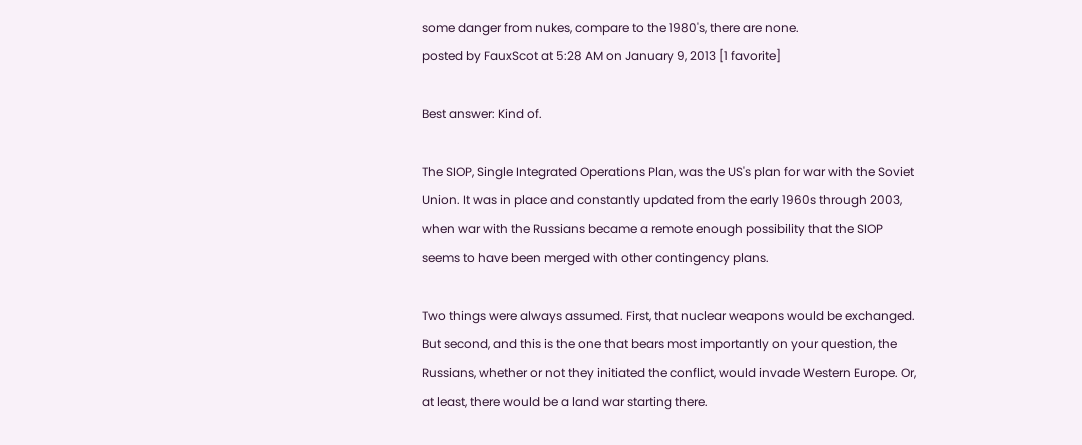some danger from nukes, compare to the 1980's, there are none.
posted by FauxScot at 5:28 AM on January 9, 2013 [1 favorite]

Best answer: Kind of.

The SIOP, Single Integrated Operations Plan, was the US's plan for war with the Soviet Union. It was in place and constantly updated from the early 1960s through 2003, when war with the Russians became a remote enough possibility that the SIOP seems to have been merged with other contingency plans.

Two things were always assumed. First, that nuclear weapons would be exchanged. But second, and this is the one that bears most importantly on your question, the Russians, whether or not they initiated the conflict, would invade Western Europe. Or, at least, there would be a land war starting there.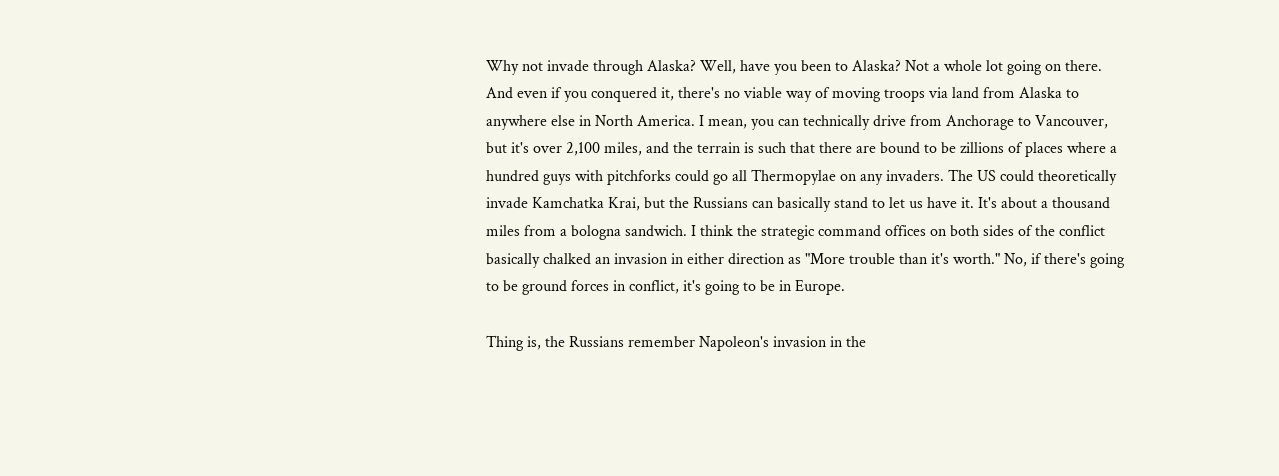Why not invade through Alaska? Well, have you been to Alaska? Not a whole lot going on there. And even if you conquered it, there's no viable way of moving troops via land from Alaska to anywhere else in North America. I mean, you can technically drive from Anchorage to Vancouver, but it's over 2,100 miles, and the terrain is such that there are bound to be zillions of places where a hundred guys with pitchforks could go all Thermopylae on any invaders. The US could theoretically invade Kamchatka Krai, but the Russians can basically stand to let us have it. It's about a thousand miles from a bologna sandwich. I think the strategic command offices on both sides of the conflict basically chalked an invasion in either direction as "More trouble than it's worth." No, if there's going to be ground forces in conflict, it's going to be in Europe.

Thing is, the Russians remember Napoleon's invasion in the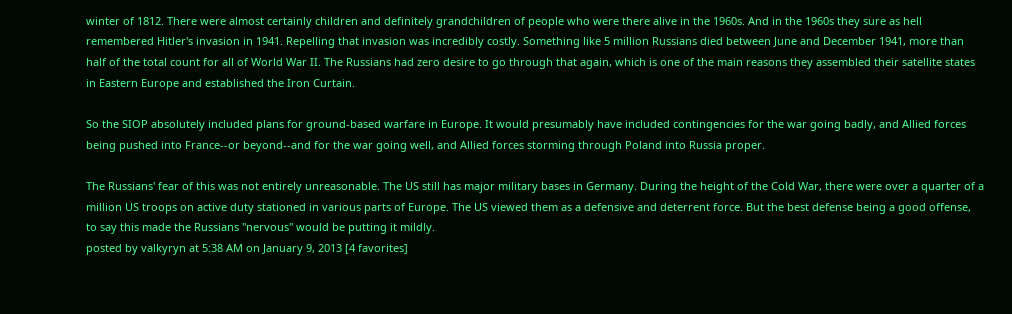winter of 1812. There were almost certainly children and definitely grandchildren of people who were there alive in the 1960s. And in the 1960s they sure as hell remembered Hitler's invasion in 1941. Repelling that invasion was incredibly costly. Something like 5 million Russians died between June and December 1941, more than half of the total count for all of World War II. The Russians had zero desire to go through that again, which is one of the main reasons they assembled their satellite states in Eastern Europe and established the Iron Curtain.

So the SIOP absolutely included plans for ground-based warfare in Europe. It would presumably have included contingencies for the war going badly, and Allied forces being pushed into France--or beyond--and for the war going well, and Allied forces storming through Poland into Russia proper.

The Russians' fear of this was not entirely unreasonable. The US still has major military bases in Germany. During the height of the Cold War, there were over a quarter of a million US troops on active duty stationed in various parts of Europe. The US viewed them as a defensive and deterrent force. But the best defense being a good offense, to say this made the Russians "nervous" would be putting it mildly.
posted by valkyryn at 5:38 AM on January 9, 2013 [4 favorites]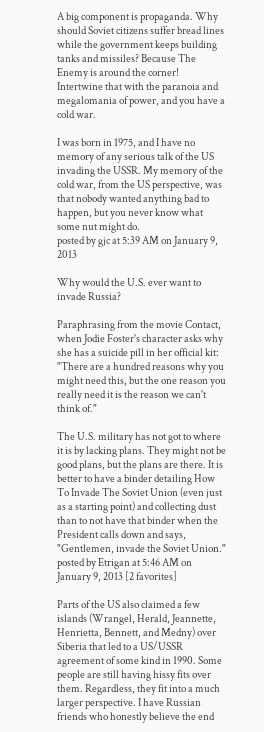A big component is propaganda. Why should Soviet citizens suffer bread lines while the government keeps building tanks and missiles? Because The Enemy is around the corner! Intertwine that with the paranoia and megalomania of power, and you have a cold war.

I was born in 1975, and I have no memory of any serious talk of the US invading the USSR. My memory of the cold war, from the US perspective, was that nobody wanted anything bad to happen, but you never know what some nut might do.
posted by gjc at 5:39 AM on January 9, 2013

Why would the U.S. ever want to invade Russia?

Paraphrasing from the movie Contact, when Jodie Foster's character asks why she has a suicide pill in her official kit: "There are a hundred reasons why you might need this, but the one reason you really need it is the reason we can't think of."

The U.S. military has not got to where it is by lacking plans. They might not be good plans, but the plans are there. It is better to have a binder detailing How To Invade The Soviet Union (even just as a starting point) and collecting dust than to not have that binder when the President calls down and says, "Gentlemen, invade the Soviet Union."
posted by Etrigan at 5:46 AM on January 9, 2013 [2 favorites]

Parts of the US also claimed a few islands (Wrangel, Herald, Jeannette, Henrietta, Bennett, and Medny) over Siberia that led to a US/USSR agreement of some kind in 1990. Some people are still having hissy fits over them. Regardless, they fit into a much larger perspective. I have Russian friends who honestly believe the end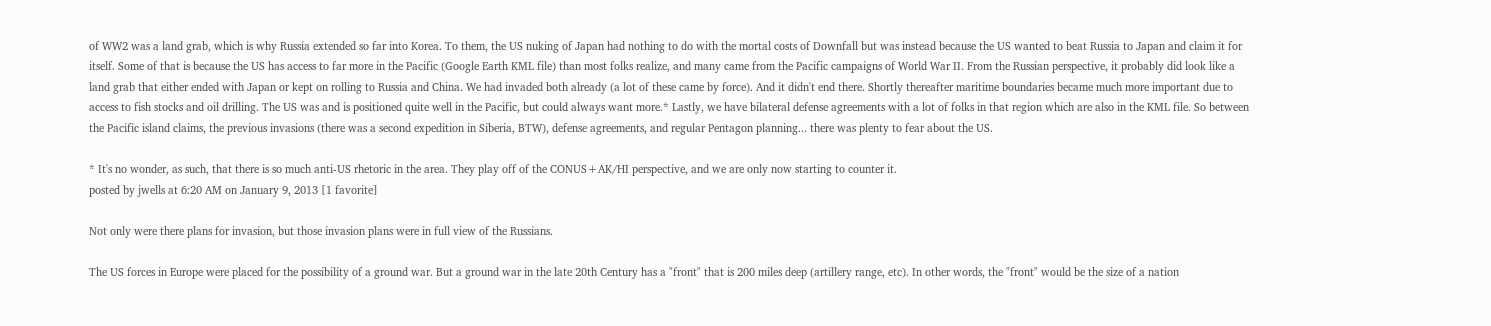of WW2 was a land grab, which is why Russia extended so far into Korea. To them, the US nuking of Japan had nothing to do with the mortal costs of Downfall but was instead because the US wanted to beat Russia to Japan and claim it for itself. Some of that is because the US has access to far more in the Pacific (Google Earth KML file) than most folks realize, and many came from the Pacific campaigns of World War II. From the Russian perspective, it probably did look like a land grab that either ended with Japan or kept on rolling to Russia and China. We had invaded both already (a lot of these came by force). And it didn't end there. Shortly thereafter maritime boundaries became much more important due to access to fish stocks and oil drilling. The US was and is positioned quite well in the Pacific, but could always want more.* Lastly, we have bilateral defense agreements with a lot of folks in that region which are also in the KML file. So between the Pacific island claims, the previous invasions (there was a second expedition in Siberia, BTW), defense agreements, and regular Pentagon planning... there was plenty to fear about the US.

* It's no wonder, as such, that there is so much anti-US rhetoric in the area. They play off of the CONUS+AK/HI perspective, and we are only now starting to counter it.
posted by jwells at 6:20 AM on January 9, 2013 [1 favorite]

Not only were there plans for invasion, but those invasion plans were in full view of the Russians.

The US forces in Europe were placed for the possibility of a ground war. But a ground war in the late 20th Century has a "front" that is 200 miles deep (artillery range, etc). In other words, the "front" would be the size of a nation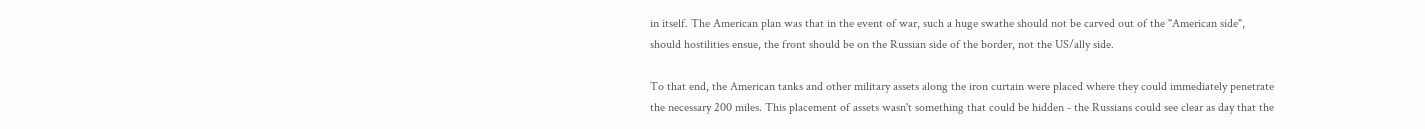in itself. The American plan was that in the event of war, such a huge swathe should not be carved out of the "American side", should hostilities ensue, the front should be on the Russian side of the border, not the US/ally side.

To that end, the American tanks and other military assets along the iron curtain were placed where they could immediately penetrate the necessary 200 miles. This placement of assets wasn't something that could be hidden - the Russians could see clear as day that the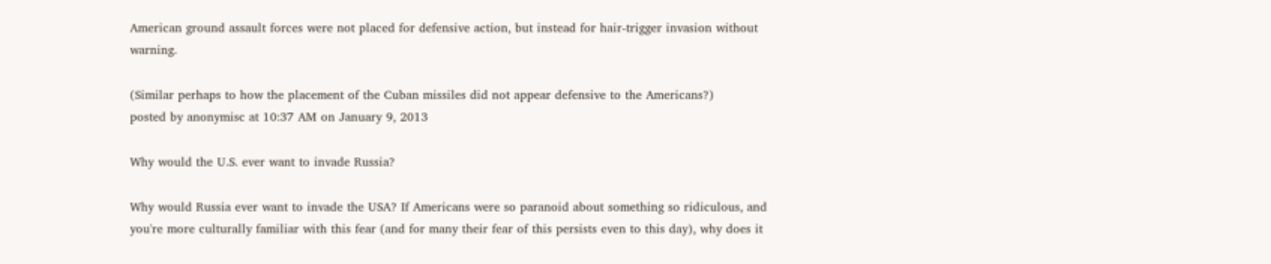American ground assault forces were not placed for defensive action, but instead for hair-trigger invasion without warning.

(Similar perhaps to how the placement of the Cuban missiles did not appear defensive to the Americans?)
posted by anonymisc at 10:37 AM on January 9, 2013

Why would the U.S. ever want to invade Russia?

Why would Russia ever want to invade the USA? If Americans were so paranoid about something so ridiculous, and you're more culturally familiar with this fear (and for many their fear of this persists even to this day), why does it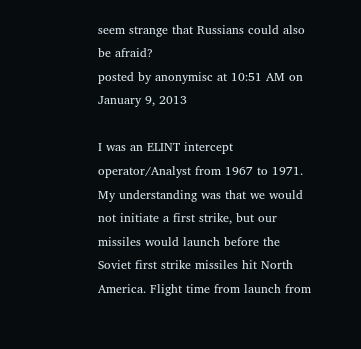seem strange that Russians could also be afraid?
posted by anonymisc at 10:51 AM on January 9, 2013

I was an ELINT intercept operator/Analyst from 1967 to 1971. My understanding was that we would not initiate a first strike, but our missiles would launch before the Soviet first strike missiles hit North America. Flight time from launch from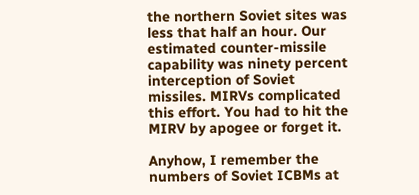the northern Soviet sites was less that half an hour. Our estimated counter-missile capability was ninety percent interception of Soviet missiles. MIRVs complicated this effort. You had to hit the MIRV by apogee or forget it.

Anyhow, I remember the numbers of Soviet ICBMs at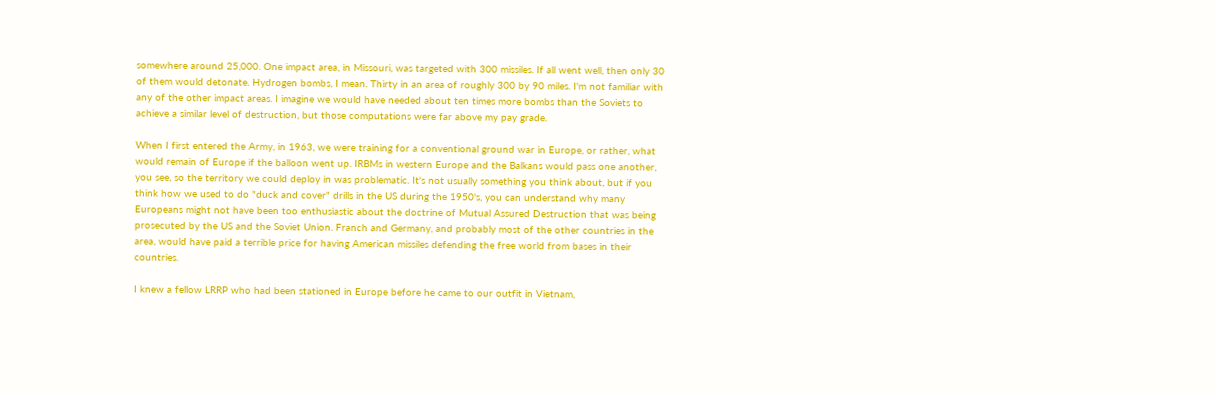somewhere around 25,000. One impact area, in Missouri, was targeted with 300 missiles. If all went well, then only 30 of them would detonate. Hydrogen bombs, I mean. Thirty in an area of roughly 300 by 90 miles. I'm not familiar with any of the other impact areas. I imagine we would have needed about ten times more bombs than the Soviets to achieve a similar level of destruction, but those computations were far above my pay grade.

When I first entered the Army, in 1963, we were training for a conventional ground war in Europe, or rather, what would remain of Europe if the balloon went up. IRBMs in western Europe and the Balkans would pass one another, you see, so the territory we could deploy in was problematic. It's not usually something you think about, but if you think how we used to do "duck and cover" drills in the US during the 1950's, you can understand why many Europeans might not have been too enthusiastic about the doctrine of Mutual Assured Destruction that was being prosecuted by the US and the Soviet Union. Franch and Germany, and probably most of the other countries in the area, would have paid a terrible price for having American missiles defending the free world from bases in their countries.

I knew a fellow LRRP who had been stationed in Europe before he came to our outfit in Vietnam,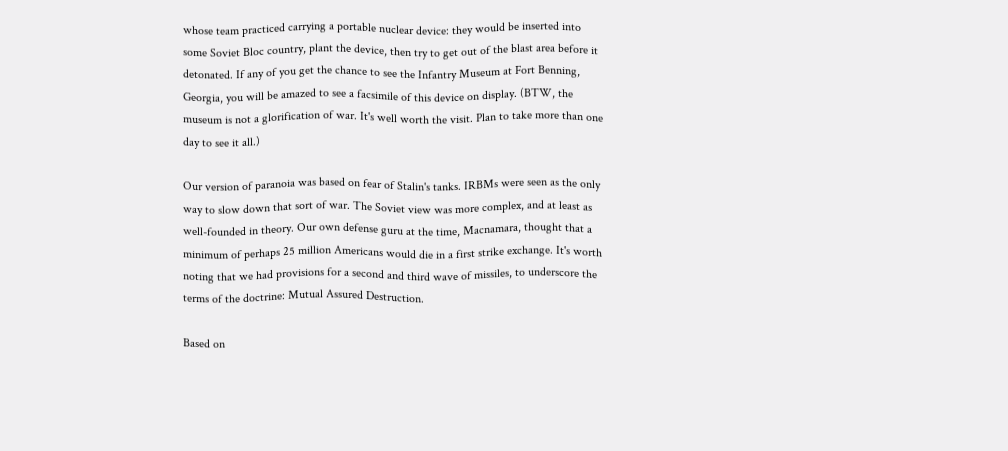whose team practiced carrying a portable nuclear device: they would be inserted into some Soviet Bloc country, plant the device, then try to get out of the blast area before it detonated. If any of you get the chance to see the Infantry Museum at Fort Benning, Georgia, you will be amazed to see a facsimile of this device on display. (BTW, the museum is not a glorification of war. It's well worth the visit. Plan to take more than one day to see it all.)

Our version of paranoia was based on fear of Stalin's tanks. IRBMs were seen as the only way to slow down that sort of war. The Soviet view was more complex, and at least as well-founded in theory. Our own defense guru at the time, Macnamara, thought that a minimum of perhaps 25 million Americans would die in a first strike exchange. It's worth noting that we had provisions for a second and third wave of missiles, to underscore the terms of the doctrine: Mutual Assured Destruction.

Based on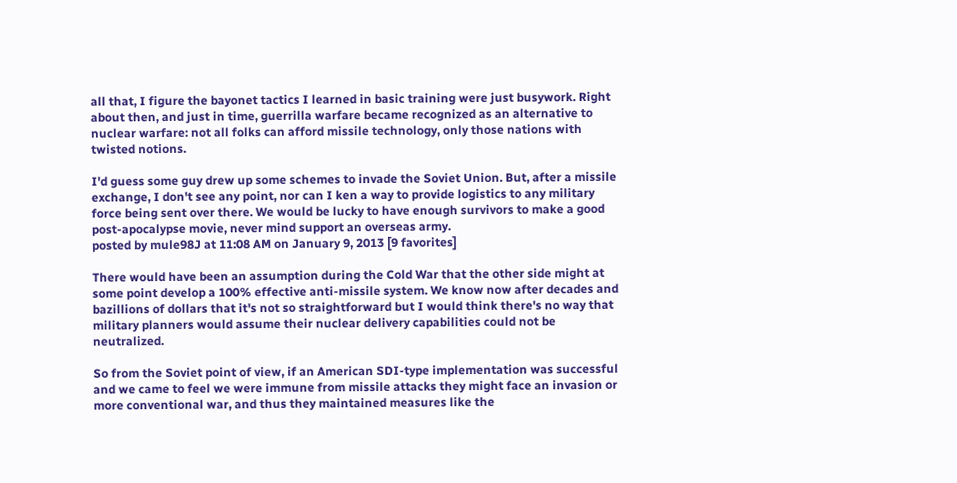all that, I figure the bayonet tactics I learned in basic training were just busywork. Right about then, and just in time, guerrilla warfare became recognized as an alternative to nuclear warfare: not all folks can afford missile technology, only those nations with twisted notions.

I'd guess some guy drew up some schemes to invade the Soviet Union. But, after a missile exchange, I don't see any point, nor can I ken a way to provide logistics to any military force being sent over there. We would be lucky to have enough survivors to make a good post-apocalypse movie, never mind support an overseas army.
posted by mule98J at 11:08 AM on January 9, 2013 [9 favorites]

There would have been an assumption during the Cold War that the other side might at some point develop a 100% effective anti-missile system. We know now after decades and bazillions of dollars that it's not so straightforward but I would think there's no way that military planners would assume their nuclear delivery capabilities could not be neutralized.

So from the Soviet point of view, if an American SDI-type implementation was successful and we came to feel we were immune from missile attacks they might face an invasion or more conventional war, and thus they maintained measures like the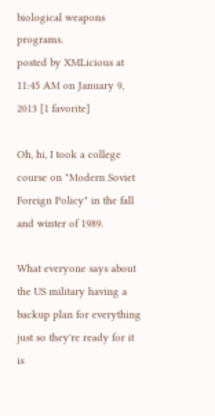biological weapons programs.
posted by XMLicious at 11:45 AM on January 9, 2013 [1 favorite]

Oh, hi, I took a college course on "Modern Soviet Foreign Policy" in the fall and winter of 1989.

What everyone says about the US military having a backup plan for everything just so they're ready for it is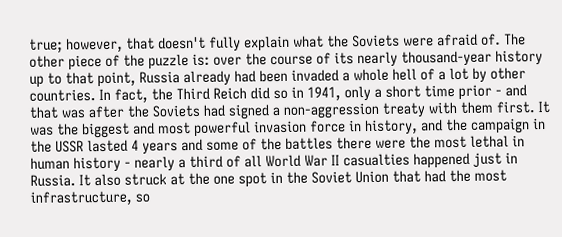true; however, that doesn't fully explain what the Soviets were afraid of. The other piece of the puzzle is: over the course of its nearly thousand-year history up to that point, Russia already had been invaded a whole hell of a lot by other countries. In fact, the Third Reich did so in 1941, only a short time prior - and that was after the Soviets had signed a non-aggression treaty with them first. It was the biggest and most powerful invasion force in history, and the campaign in the USSR lasted 4 years and some of the battles there were the most lethal in human history - nearly a third of all World War II casualties happened just in Russia. It also struck at the one spot in the Soviet Union that had the most infrastructure, so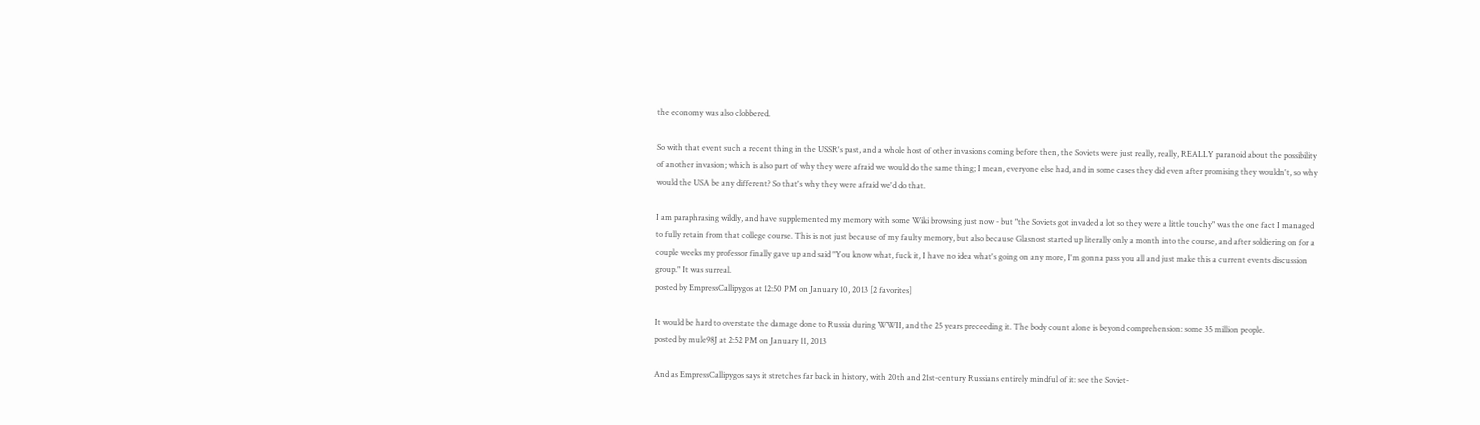the economy was also clobbered.

So with that event such a recent thing in the USSR's past, and a whole host of other invasions coming before then, the Soviets were just really, really, REALLY paranoid about the possibility of another invasion; which is also part of why they were afraid we would do the same thing; I mean, everyone else had, and in some cases they did even after promising they wouldn't, so why would the USA be any different? So that's why they were afraid we'd do that.

I am paraphrasing wildly, and have supplemented my memory with some Wiki browsing just now - but "the Soviets got invaded a lot so they were a little touchy" was the one fact I managed to fully retain from that college course. This is not just because of my faulty memory, but also because Glasnost started up literally only a month into the course, and after soldiering on for a couple weeks my professor finally gave up and said "You know what, fuck it, I have no idea what's going on any more, I'm gonna pass you all and just make this a current events discussion group." It was surreal.
posted by EmpressCallipygos at 12:50 PM on January 10, 2013 [2 favorites]

It would be hard to overstate the damage done to Russia during WWII, and the 25 years preceeding it. The body count alone is beyond comprehension: some 35 million people.
posted by mule98J at 2:52 PM on January 11, 2013

And as EmpressCallipygos says it stretches far back in history, with 20th and 21st-century Russians entirely mindful of it: see the Soviet-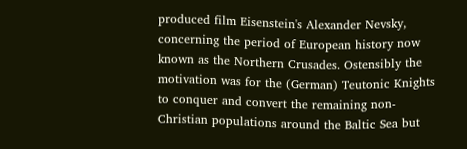produced film Eisenstein's Alexander Nevsky, concerning the period of European history now known as the Northern Crusades. Ostensibly the motivation was for the (German) Teutonic Knights to conquer and convert the remaining non-Christian populations around the Baltic Sea but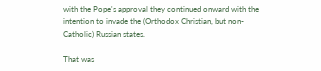with the Pope's approval they continued onward with the intention to invade the (Orthodox Christian, but non-Catholic) Russian states.

That was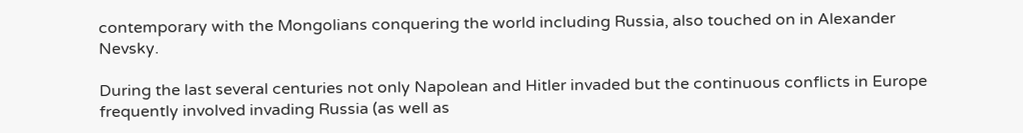contemporary with the Mongolians conquering the world including Russia, also touched on in Alexander Nevsky.

During the last several centuries not only Napolean and Hitler invaded but the continuous conflicts in Europe frequently involved invading Russia (as well as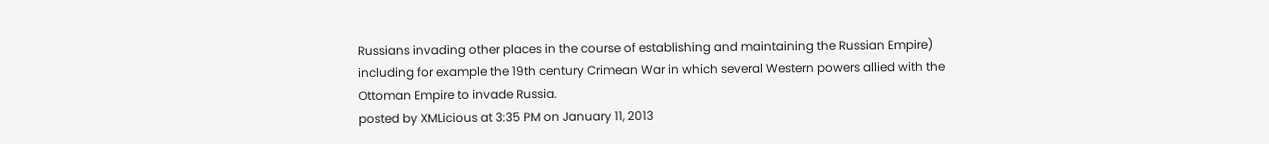Russians invading other places in the course of establishing and maintaining the Russian Empire) including for example the 19th century Crimean War in which several Western powers allied with the Ottoman Empire to invade Russia.
posted by XMLicious at 3:35 PM on January 11, 2013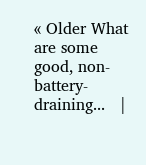« Older What are some good, non-battery-draining...   |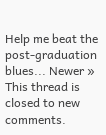Help me beat the post-graduation blues... Newer »
This thread is closed to new comments.